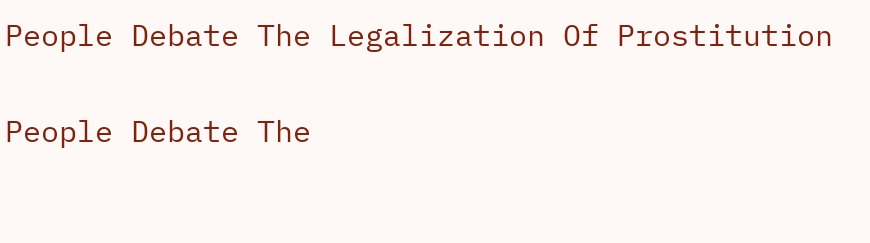People Debate The Legalization Of Prostitution

People Debate The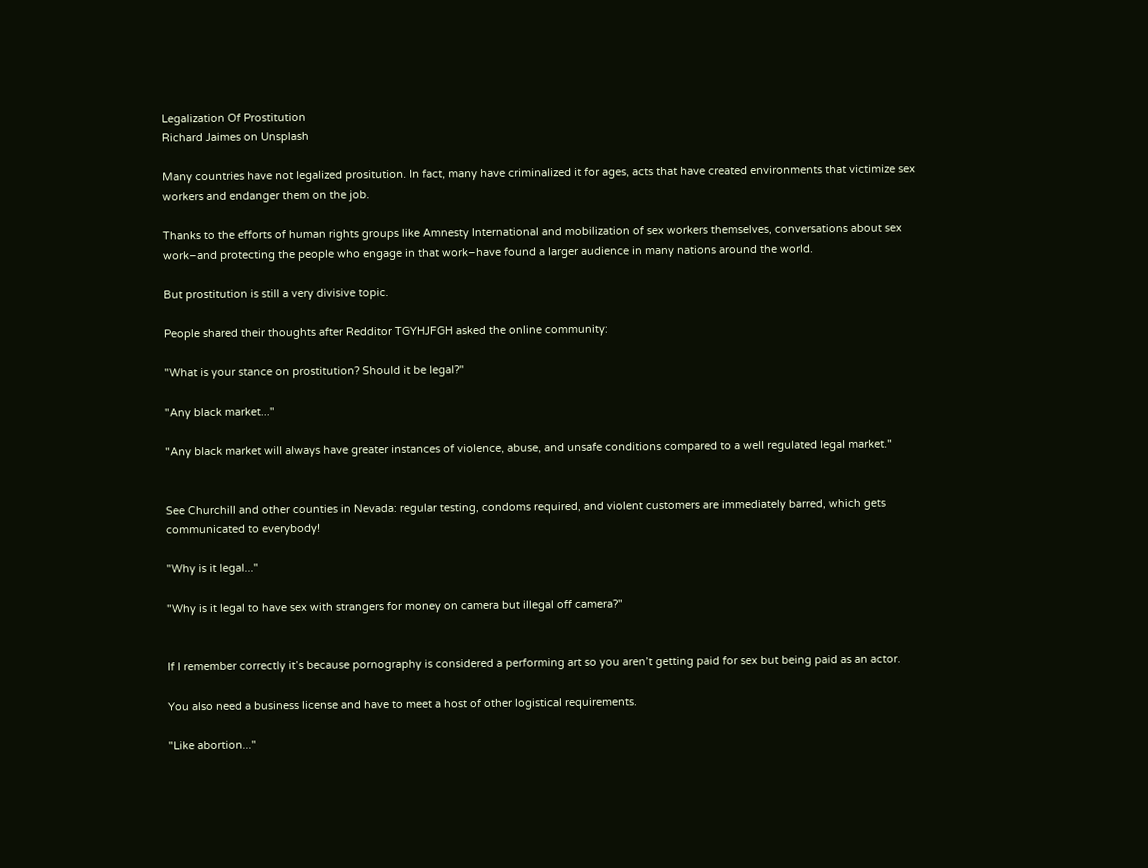Legalization Of Prostitution
Richard Jaimes on Unsplash

Many countries have not legalized prositution. In fact, many have criminalized it for ages, acts that have created environments that victimize sex workers and endanger them on the job.

Thanks to the efforts of human rights groups like Amnesty International and mobilization of sex workers themselves, conversations about sex work–and protecting the people who engage in that work–have found a larger audience in many nations around the world.

But prostitution is still a very divisive topic.

People shared their thoughts after Redditor TGYHJFGH asked the online community:

"What is your stance on prostitution? Should it be legal?"

"Any black market..."

"Any black market will always have greater instances of violence, abuse, and unsafe conditions compared to a well regulated legal market."


See Churchill and other counties in Nevada: regular testing, condoms required, and violent customers are immediately barred, which gets communicated to everybody!

"Why is it legal..."

"Why is it legal to have sex with strangers for money on camera but illegal off camera?"


If I remember correctly it’s because pornography is considered a performing art so you aren’t getting paid for sex but being paid as an actor.

You also need a business license and have to meet a host of other logistical requirements.

"Like abortion..."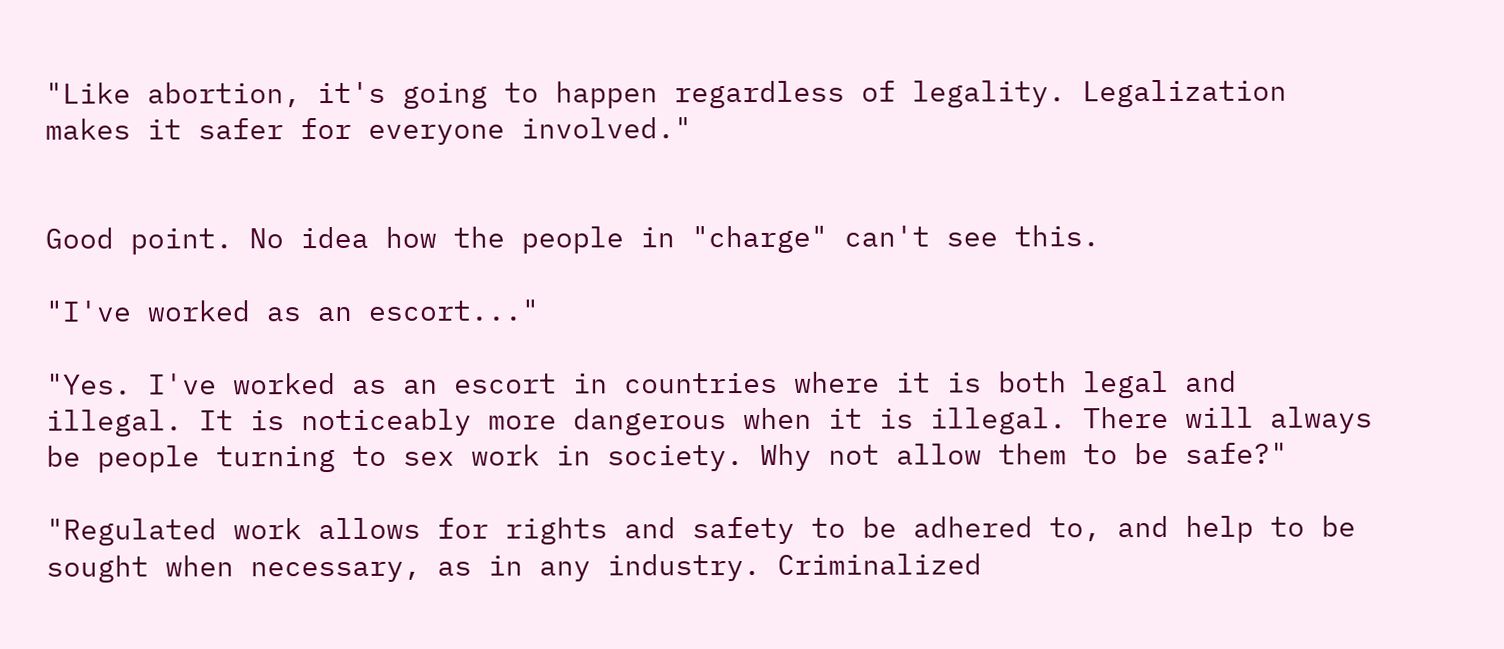"Like abortion, it's going to happen regardless of legality. Legalization makes it safer for everyone involved."


Good point. No idea how the people in "charge" can't see this.

"I've worked as an escort..."

"Yes. I've worked as an escort in countries where it is both legal and illegal. It is noticeably more dangerous when it is illegal. There will always be people turning to sex work in society. Why not allow them to be safe?"

"Regulated work allows for rights and safety to be adhered to, and help to be sought when necessary, as in any industry. Criminalized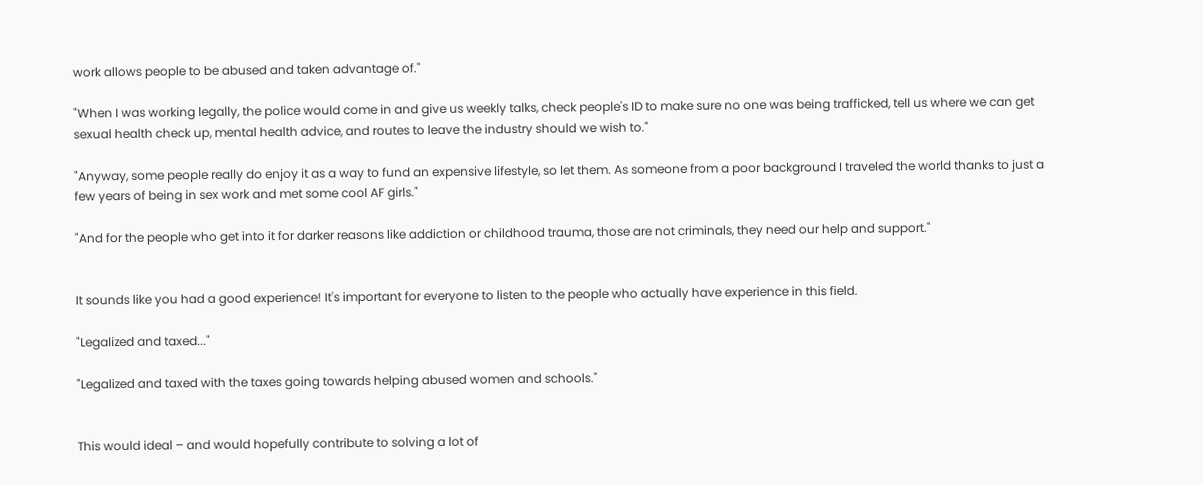work allows people to be abused and taken advantage of."

"When I was working legally, the police would come in and give us weekly talks, check people's ID to make sure no one was being trafficked, tell us where we can get sexual health check up, mental health advice, and routes to leave the industry should we wish to."

"Anyway, some people really do enjoy it as a way to fund an expensive lifestyle, so let them. As someone from a poor background I traveled the world thanks to just a few years of being in sex work and met some cool AF girls."

"And for the people who get into it for darker reasons like addiction or childhood trauma, those are not criminals, they need our help and support."


It sounds like you had a good experience! It's important for everyone to listen to the people who actually have experience in this field.

"Legalized and taxed..."

"Legalized and taxed with the taxes going towards helping abused women and schools."


This would ideal – and would hopefully contribute to solving a lot of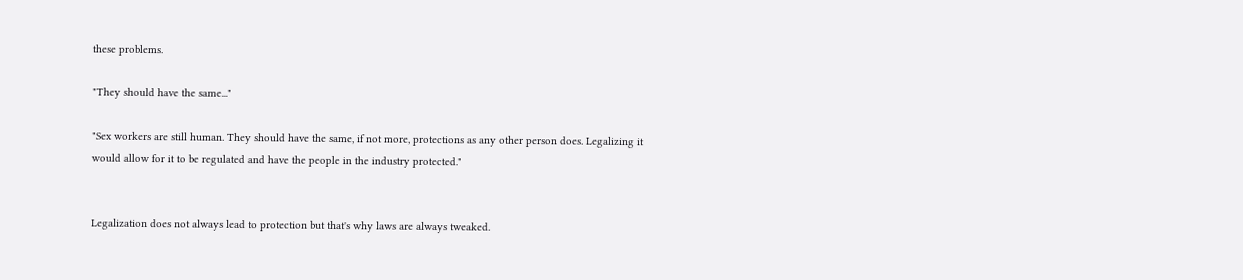these problems.

"They should have the same..."

"Sex workers are still human. They should have the same, if not more, protections as any other person does. Legalizing it would allow for it to be regulated and have the people in the industry protected."


Legalization does not always lead to protection but that's why laws are always tweaked.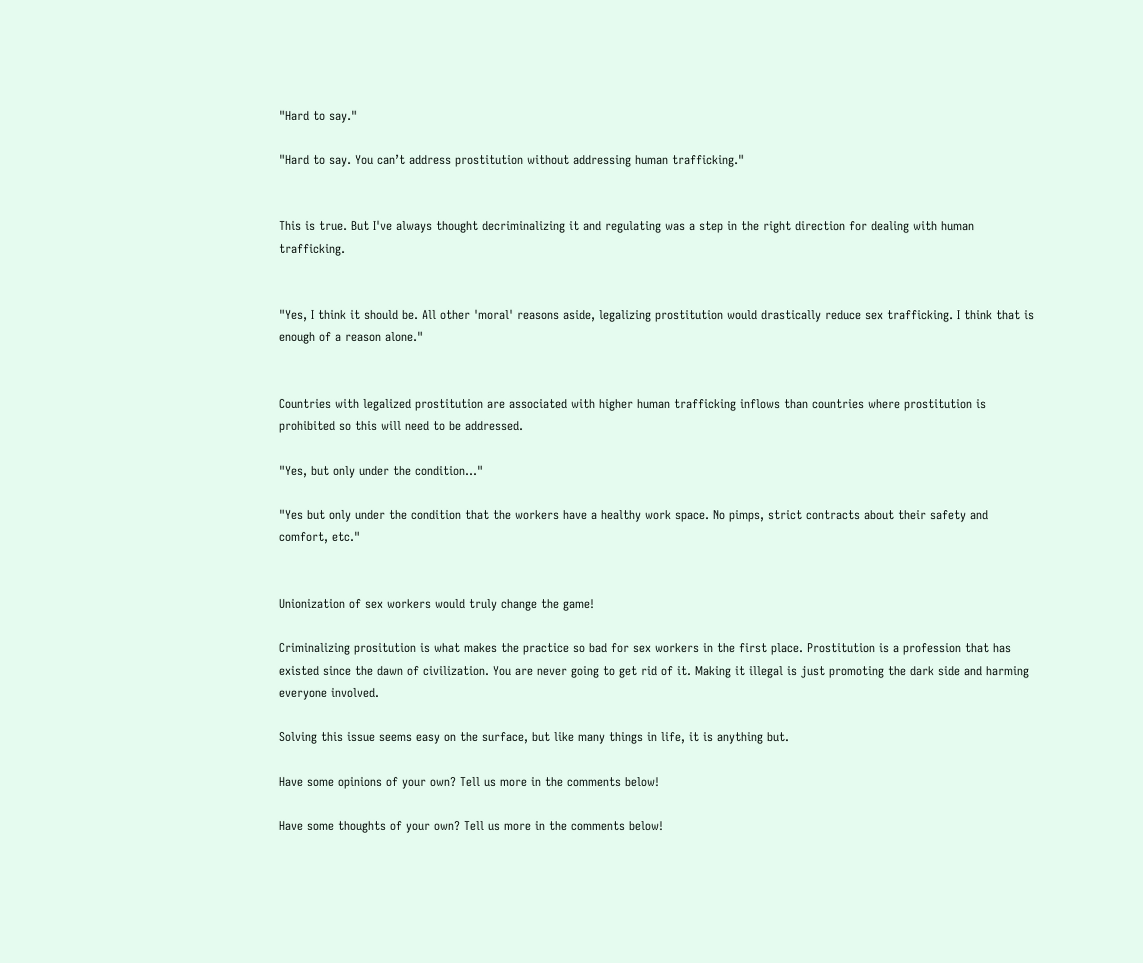"Hard to say."

"Hard to say. You can’t address prostitution without addressing human trafficking."


This is true. But I've always thought decriminalizing it and regulating was a step in the right direction for dealing with human trafficking.


"Yes, I think it should be. All other 'moral' reasons aside, legalizing prostitution would drastically reduce sex trafficking. I think that is enough of a reason alone."


Countries with legalized prostitution are associated with higher human trafficking inflows than countries where prostitution is prohibited so this will need to be addressed.

"Yes, but only under the condition..."

"Yes but only under the condition that the workers have a healthy work space. No pimps, strict contracts about their safety and comfort, etc."


Unionization of sex workers would truly change the game!

Criminalizing prositution is what makes the practice so bad for sex workers in the first place. Prostitution is a profession that has existed since the dawn of civilization. You are never going to get rid of it. Making it illegal is just promoting the dark side and harming everyone involved.

Solving this issue seems easy on the surface, but like many things in life, it is anything but.

Have some opinions of your own? Tell us more in the comments below!

Have some thoughts of your own? Tell us more in the comments below!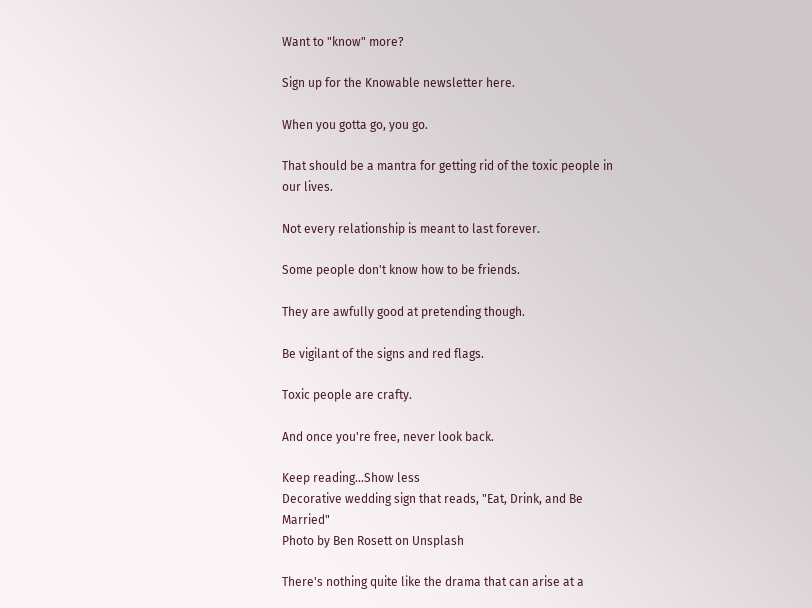Want to "know" more?

Sign up for the Knowable newsletter here.

When you gotta go, you go.

That should be a mantra for getting rid of the toxic people in our lives.

Not every relationship is meant to last forever.

Some people don't know how to be friends.

They are awfully good at pretending though.

Be vigilant of the signs and red flags.

Toxic people are crafty.

And once you're free, never look back.

Keep reading...Show less
Decorative wedding sign that reads, "Eat, Drink, and Be Married"
Photo by Ben Rosett on Unsplash

There's nothing quite like the drama that can arise at a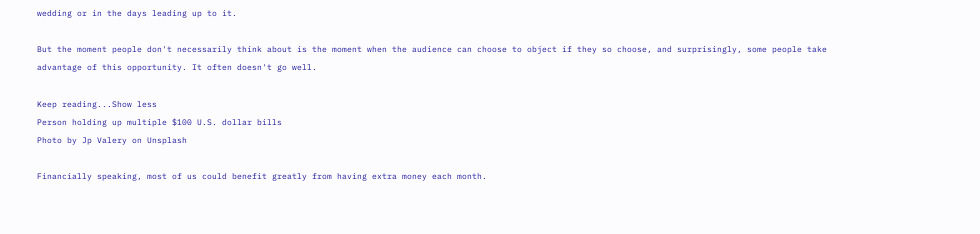wedding or in the days leading up to it.

But the moment people don't necessarily think about is the moment when the audience can choose to object if they so choose, and surprisingly, some people take advantage of this opportunity. It often doesn't go well.

Keep reading...Show less
Person holding up multiple $100 U.S. dollar bills
Photo by Jp Valery on Unsplash

Financially speaking, most of us could benefit greatly from having extra money each month.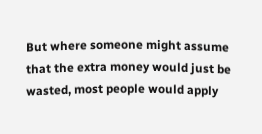But where someone might assume that the extra money would just be wasted, most people would apply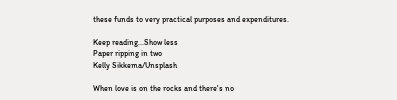these funds to very practical purposes and expenditures.

Keep reading...Show less
Paper ripping in two
Kelly Sikkema/Unsplash

When love is on the rocks and there's no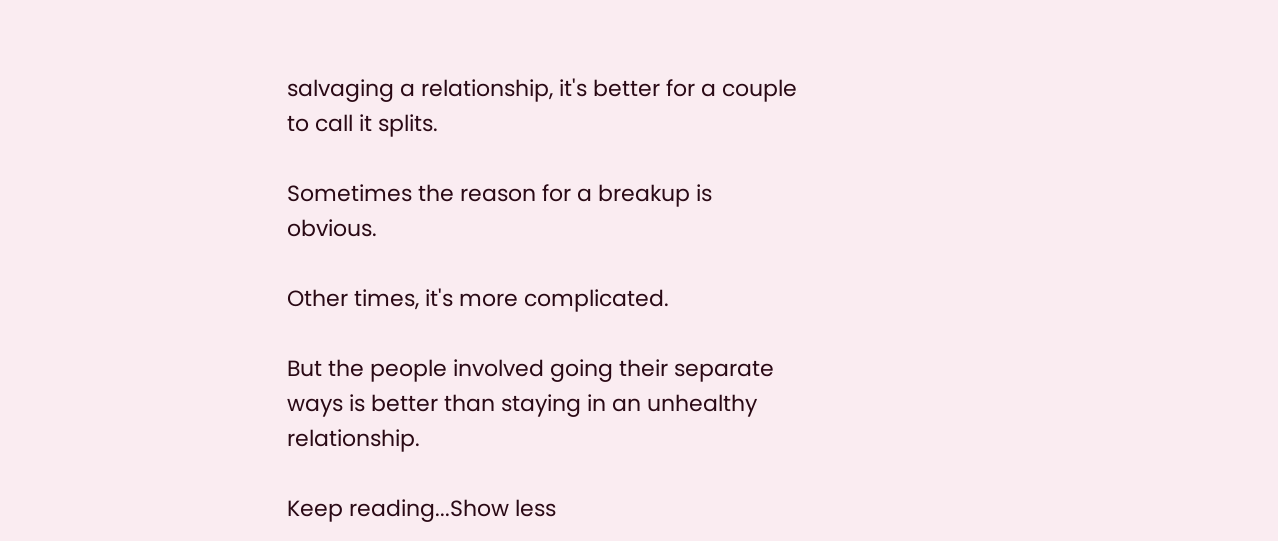salvaging a relationship, it's better for a couple to call it splits.

Sometimes the reason for a breakup is obvious.

Other times, it's more complicated.

But the people involved going their separate ways is better than staying in an unhealthy relationship.

Keep reading...Show less